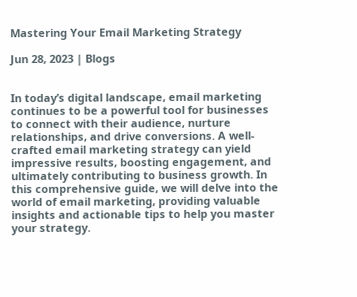Mastering Your Email Marketing Strategy

Jun 28, 2023 | Blogs


In today’s digital landscape, email marketing continues to be a powerful tool for businesses to connect with their audience, nurture relationships, and drive conversions. A well-crafted email marketing strategy can yield impressive results, boosting engagement, and ultimately contributing to business growth. In this comprehensive guide, we will delve into the world of email marketing, providing valuable insights and actionable tips to help you master your strategy.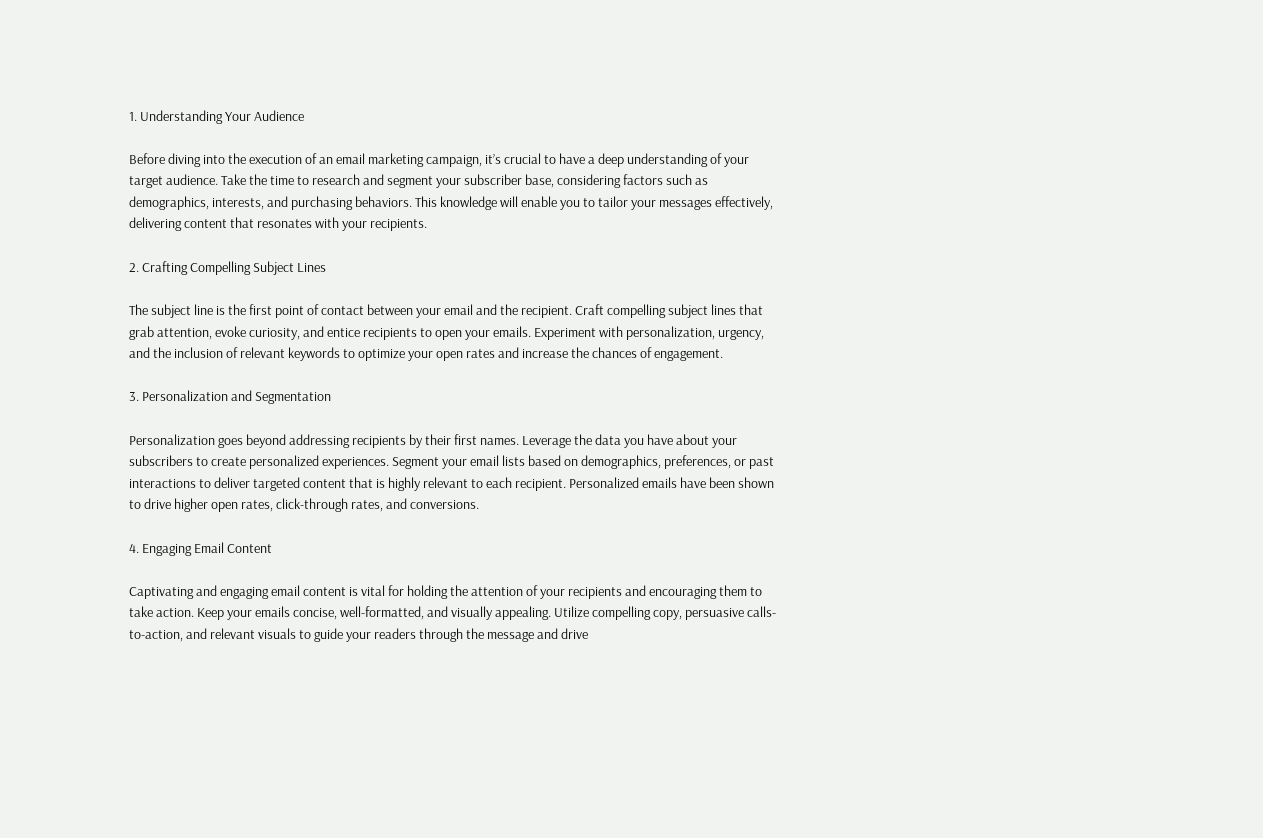1. Understanding Your Audience

Before diving into the execution of an email marketing campaign, it’s crucial to have a deep understanding of your target audience. Take the time to research and segment your subscriber base, considering factors such as demographics, interests, and purchasing behaviors. This knowledge will enable you to tailor your messages effectively, delivering content that resonates with your recipients.

2. Crafting Compelling Subject Lines

The subject line is the first point of contact between your email and the recipient. Craft compelling subject lines that grab attention, evoke curiosity, and entice recipients to open your emails. Experiment with personalization, urgency, and the inclusion of relevant keywords to optimize your open rates and increase the chances of engagement.

3. Personalization and Segmentation

Personalization goes beyond addressing recipients by their first names. Leverage the data you have about your subscribers to create personalized experiences. Segment your email lists based on demographics, preferences, or past interactions to deliver targeted content that is highly relevant to each recipient. Personalized emails have been shown to drive higher open rates, click-through rates, and conversions.

4. Engaging Email Content

Captivating and engaging email content is vital for holding the attention of your recipients and encouraging them to take action. Keep your emails concise, well-formatted, and visually appealing. Utilize compelling copy, persuasive calls-to-action, and relevant visuals to guide your readers through the message and drive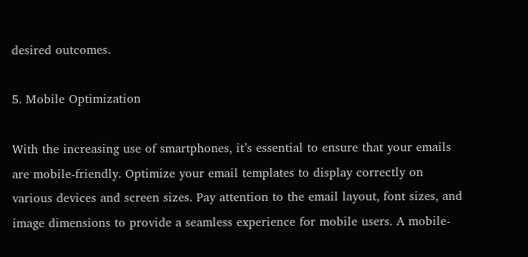desired outcomes.

5. Mobile Optimization

With the increasing use of smartphones, it’s essential to ensure that your emails are mobile-friendly. Optimize your email templates to display correctly on various devices and screen sizes. Pay attention to the email layout, font sizes, and image dimensions to provide a seamless experience for mobile users. A mobile-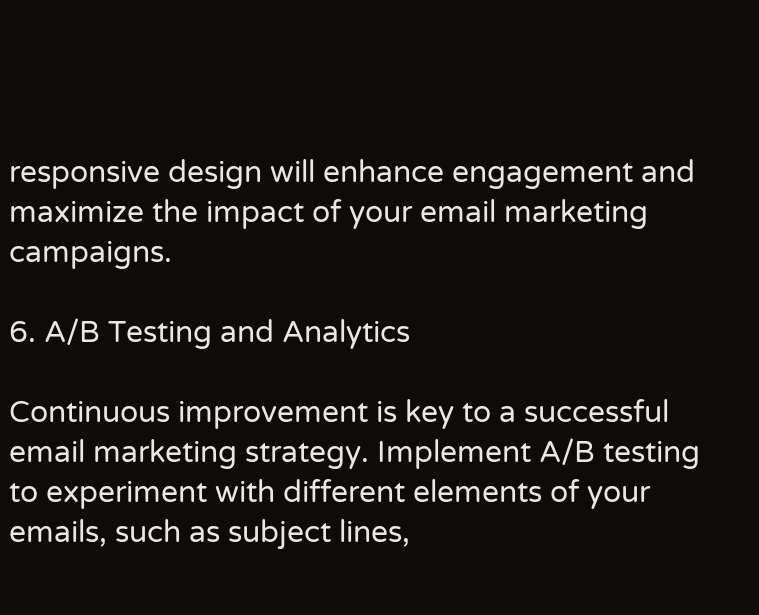responsive design will enhance engagement and maximize the impact of your email marketing campaigns.

6. A/B Testing and Analytics

Continuous improvement is key to a successful email marketing strategy. Implement A/B testing to experiment with different elements of your emails, such as subject lines,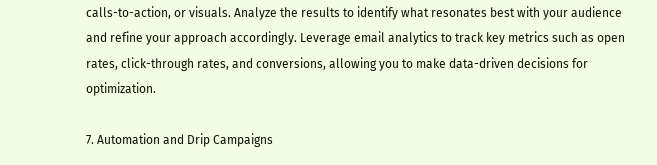calls-to-action, or visuals. Analyze the results to identify what resonates best with your audience and refine your approach accordingly. Leverage email analytics to track key metrics such as open rates, click-through rates, and conversions, allowing you to make data-driven decisions for optimization.

7. Automation and Drip Campaigns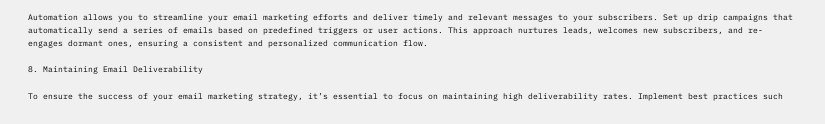Automation allows you to streamline your email marketing efforts and deliver timely and relevant messages to your subscribers. Set up drip campaigns that automatically send a series of emails based on predefined triggers or user actions. This approach nurtures leads, welcomes new subscribers, and re-engages dormant ones, ensuring a consistent and personalized communication flow.

8. Maintaining Email Deliverability

To ensure the success of your email marketing strategy, it’s essential to focus on maintaining high deliverability rates. Implement best practices such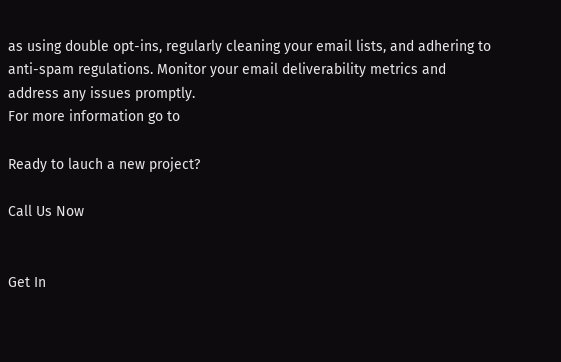as using double opt-ins, regularly cleaning your email lists, and adhering to anti-spam regulations. Monitor your email deliverability metrics and address any issues promptly.
For more information go to

Ready to lauch a new project?

Call Us Now


Get In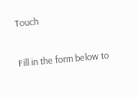Touch

Fill in the form below to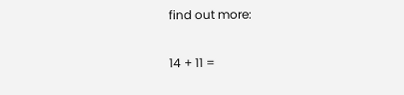find out more:

14 + 11 =